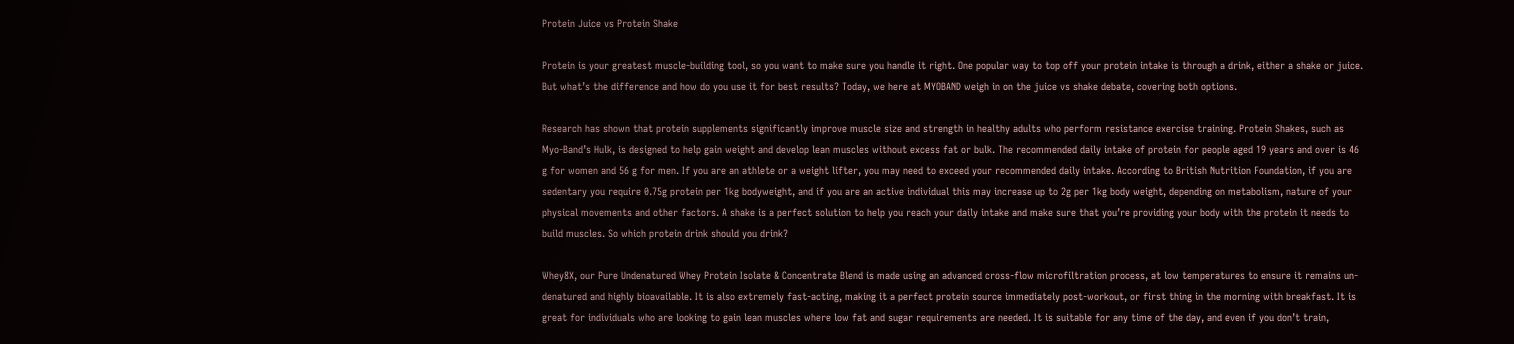Protein Juice vs Protein Shake

Protein is your greatest muscle-building tool, so you want to make sure you handle it right. One popular way to top off your protein intake is through a drink, either a shake or juice. But what’s the difference and how do you use it for best results? Today, we here at MYOBAND weigh in on the juice vs shake debate, covering both options.

Research has shown that protein supplements significantly improve muscle size and strength in healthy adults who perform resistance exercise training. Protein Shakes, such as Myo-Band’s Hulk, is designed to help gain weight and develop lean muscles without excess fat or bulk. The recommended daily intake of protein for people aged 19 years and over is 46 g for women and 56 g for men. If you are an athlete or a weight lifter, you may need to exceed your recommended daily intake. According to British Nutrition Foundation, if you are sedentary you require 0.75g protein per 1kg bodyweight, and if you are an active individual this may increase up to 2g per 1kg body weight, depending on metabolism, nature of your physical movements and other factors. A shake is a perfect solution to help you reach your daily intake and make sure that you’re providing your body with the protein it needs to build muscles. So which protein drink should you drink?

Whey8X, our Pure Undenatured Whey Protein Isolate & Concentrate Blend is made using an advanced cross-flow microfiltration process, at low temperatures to ensure it remains un-denatured and highly bioavailable. It is also extremely fast-acting, making it a perfect protein source immediately post-workout, or first thing in the morning with breakfast. It is great for individuals who are looking to gain lean muscles where low fat and sugar requirements are needed. It is suitable for any time of the day, and even if you don’t train,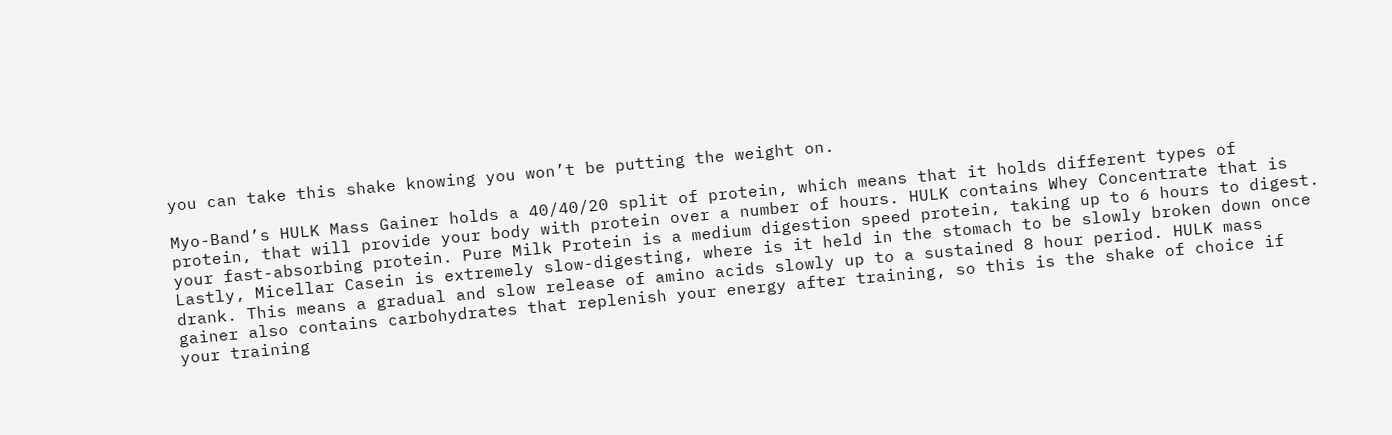you can take this shake knowing you won’t be putting the weight on.

Myo-Band’s HULK Mass Gainer holds a 40/40/20 split of protein, which means that it holds different types of protein, that will provide your body with protein over a number of hours. HULK contains Whey Concentrate that is your fast-absorbing protein. Pure Milk Protein is a medium digestion speed protein, taking up to 6 hours to digest. Lastly, Micellar Casein is extremely slow-digesting, where is it held in the stomach to be slowly broken down once drank. This means a gradual and slow release of amino acids slowly up to a sustained 8 hour period. HULK mass gainer also contains carbohydrates that replenish your energy after training, so this is the shake of choice if your training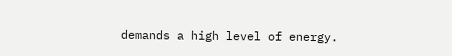demands a high level of energy.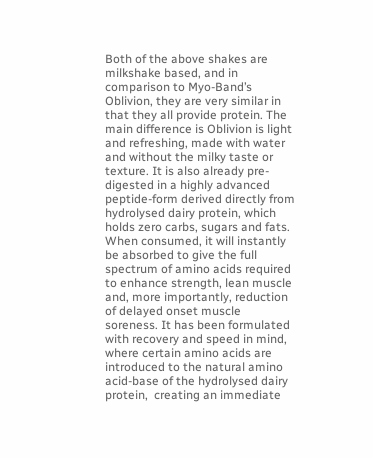Both of the above shakes are milkshake based, and in comparison to Myo-Band’s Oblivion, they are very similar in that they all provide protein. The main difference is Oblivion is light and refreshing, made with water and without the milky taste or texture. It is also already pre-digested in a highly advanced peptide-form derived directly from hydrolysed dairy protein, which holds zero carbs, sugars and fats. When consumed, it will instantly be absorbed to give the full spectrum of amino acids required to enhance strength, lean muscle and, more importantly, reduction of delayed onset muscle soreness. It has been formulated with recovery and speed in mind, where certain amino acids are introduced to the natural amino acid-base of the hydrolysed dairy protein,  creating an immediate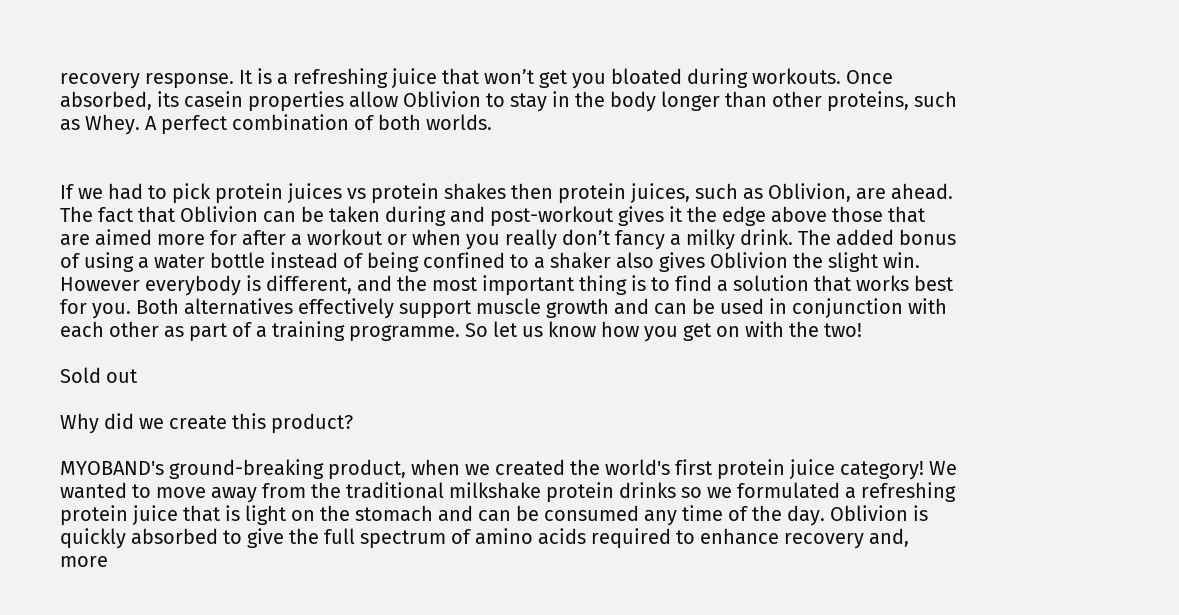recovery response. It is a refreshing juice that won’t get you bloated during workouts. Once absorbed, its casein properties allow Oblivion to stay in the body longer than other proteins, such as Whey. A perfect combination of both worlds.


If we had to pick protein juices vs protein shakes then protein juices, such as Oblivion, are ahead. The fact that Oblivion can be taken during and post-workout gives it the edge above those that are aimed more for after a workout or when you really don’t fancy a milky drink. The added bonus of using a water bottle instead of being confined to a shaker also gives Oblivion the slight win. However everybody is different, and the most important thing is to find a solution that works best for you. Both alternatives effectively support muscle growth and can be used in conjunction with each other as part of a training programme. So let us know how you get on with the two!

Sold out

Why did we create this product?

MYOBAND's ground-breaking product, when we created the world's first protein juice category! We wanted to move away from the traditional milkshake protein drinks so we formulated a refreshing protein juice that is light on the stomach and can be consumed any time of the day. Oblivion is quickly absorbed to give the full spectrum of amino acids required to enhance recovery and, more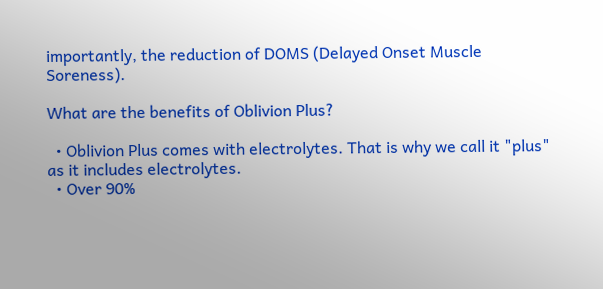importantly, the reduction of DOMS (Delayed Onset Muscle Soreness).

What are the benefits of Oblivion Plus?

  • Oblivion Plus comes with electrolytes. That is why we call it "plus" as it includes electrolytes.
  • Over 90%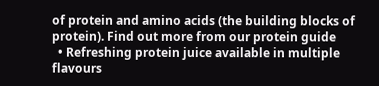of protein and amino acids (the building blocks of protein). Find out more from our protein guide
  • Refreshing protein juice available in multiple flavours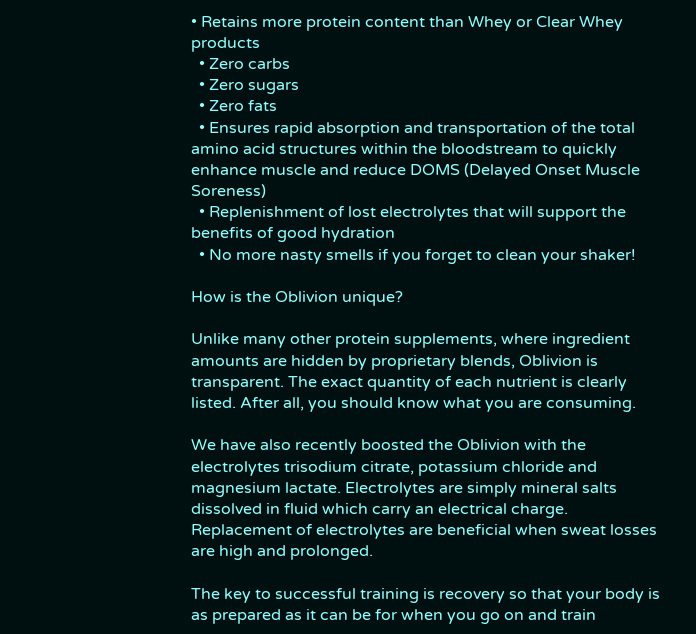• Retains more protein content than Whey or Clear Whey products
  • Zero carbs
  • Zero sugars
  • Zero fats
  • Ensures rapid absorption and transportation of the total amino acid structures within the bloodstream to quickly enhance muscle and reduce DOMS (Delayed Onset Muscle Soreness)
  • Replenishment of lost electrolytes that will support the benefits of good hydration
  • No more nasty smells if you forget to clean your shaker!

How is the Oblivion unique?

Unlike many other protein supplements, where ingredient amounts are hidden by proprietary blends, Oblivion is transparent. The exact quantity of each nutrient is clearly listed. After all, you should know what you are consuming.

We have also recently boosted the Oblivion with the electrolytes trisodium citrate, potassium chloride and magnesium lactate. Electrolytes are simply mineral salts dissolved in fluid which carry an electrical charge. Replacement of electrolytes are beneficial when sweat losses are high and prolonged.

The key to successful training is recovery so that your body is as prepared as it can be for when you go on and train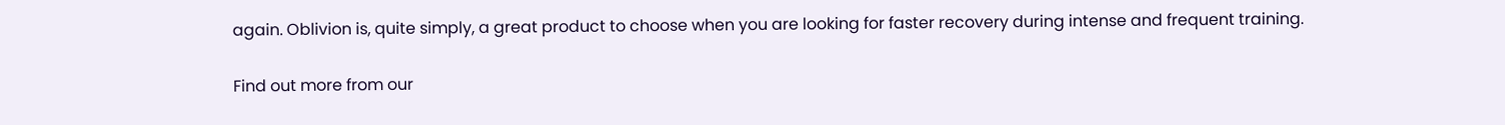again. Oblivion is, quite simply, a great product to choose when you are looking for faster recovery during intense and frequent training.

Find out more from our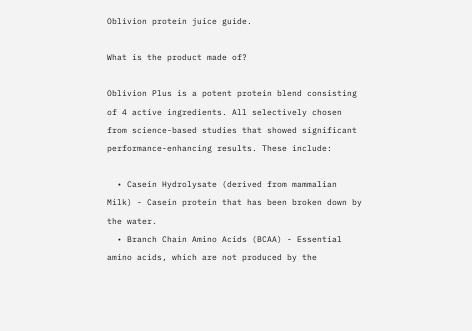Oblivion protein juice guide.

What is the product made of?

Oblivion Plus is a potent protein blend consisting of 4 active ingredients. All selectively chosen from science-based studies that showed significant performance-enhancing results. These include:

  • Casein Hydrolysate (derived from mammalian Milk) - Casein protein that has been broken down by the water.
  • Branch Chain Amino Acids (BCAA) - Essential amino acids, which are not produced by the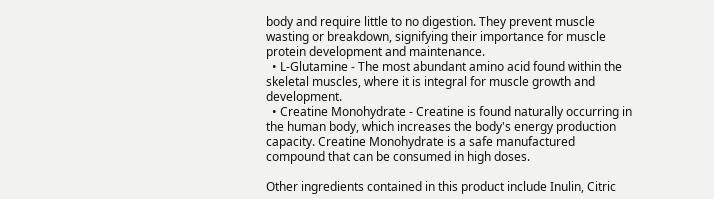body and require little to no digestion. They prevent muscle wasting or breakdown, signifying their importance for muscle protein development and maintenance.
  • L-Glutamine - The most abundant amino acid found within the skeletal muscles, where it is integral for muscle growth and development.
  • Creatine Monohydrate - Creatine is found naturally occurring in the human body, which increases the body's energy production capacity. Creatine Monohydrate is a safe manufactured compound that can be consumed in high doses.

Other ingredients contained in this product include Inulin, Citric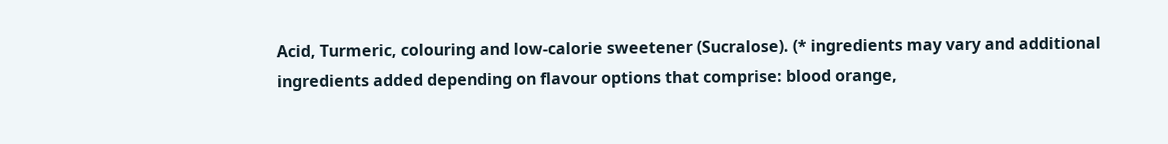Acid, Turmeric, colouring and low-calorie sweetener (Sucralose). (* ingredients may vary and additional ingredients added depending on flavour options that comprise: blood orange,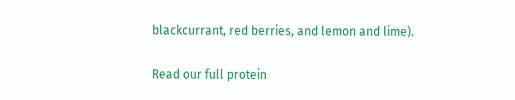blackcurrant, red berries, and lemon and lime).

Read our full protein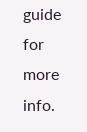guide for more info.